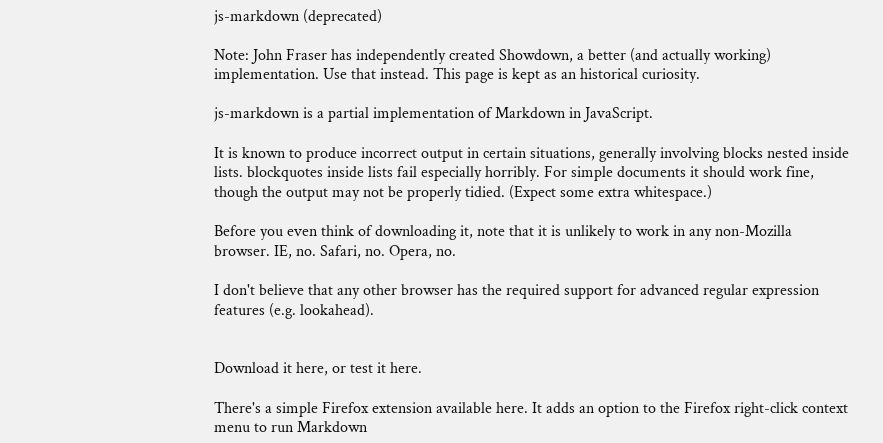js-markdown (deprecated)

Note: John Fraser has independently created Showdown, a better (and actually working) implementation. Use that instead. This page is kept as an historical curiosity.

js-markdown is a partial implementation of Markdown in JavaScript.

It is known to produce incorrect output in certain situations, generally involving blocks nested inside lists. blockquotes inside lists fail especially horribly. For simple documents it should work fine, though the output may not be properly tidied. (Expect some extra whitespace.)

Before you even think of downloading it, note that it is unlikely to work in any non-Mozilla browser. IE, no. Safari, no. Opera, no.

I don't believe that any other browser has the required support for advanced regular expression features (e.g. lookahead).


Download it here, or test it here.

There's a simple Firefox extension available here. It adds an option to the Firefox right-click context menu to run Markdown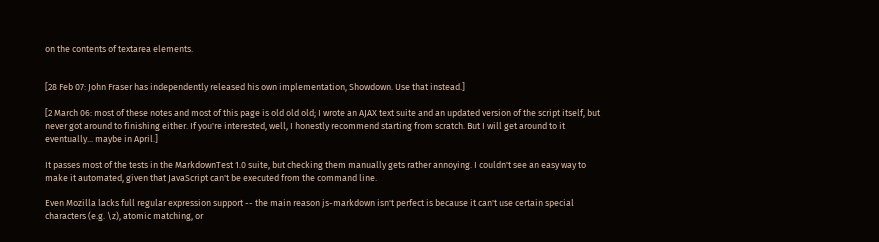on the contents of textarea elements.


[28 Feb 07: John Fraser has independently released his own implementation, Showdown. Use that instead.]

[2 March 06: most of these notes and most of this page is old old old; I wrote an AJAX text suite and an updated version of the script itself, but never got around to finishing either. If you're interested, well, I honestly recommend starting from scratch. But I will get around to it eventually... maybe in April.]

It passes most of the tests in the MarkdownTest 1.0 suite, but checking them manually gets rather annoying. I couldn't see an easy way to make it automated, given that JavaScript can't be executed from the command line.

Even Mozilla lacks full regular expression support -- the main reason js-markdown isn't perfect is because it can't use certain special characters (e.g. \z), atomic matching, or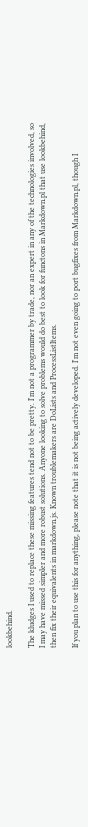lookbehind.

The kludges I used to replace these missing features tend not to be pretty. I'm not a programmer by trade, nor an expert in any of the technologies involved, so I may have missed simpler and more robust solutions. Anyone looking to solve problems would do best to look for functons in Markdown.pl that use lookbehind, then fix their equivalents in markdown.js. Known troublemakers are DoLists and ProcessListItems.

If you plan to use this for anything, please note that it is not being actively developed. I'm not even going to port bugfixes from Markdown.pl, though I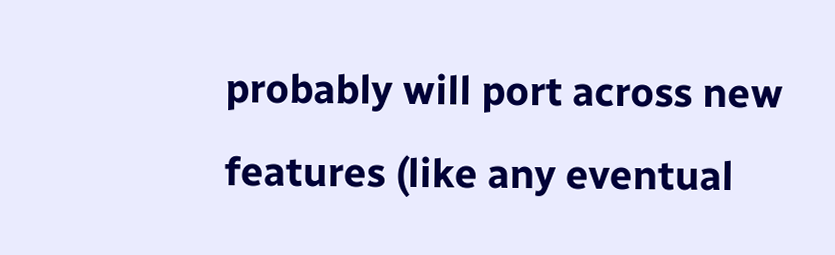probably will port across new features (like any eventual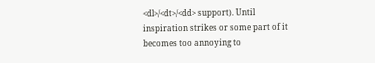<dl>/<dt>/<dd> support). Until inspiration strikes or some part of it becomes too annoying to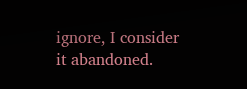ignore, I consider it abandoned.